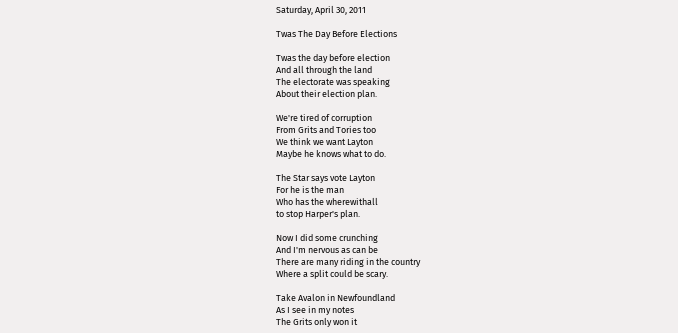Saturday, April 30, 2011

Twas The Day Before Elections

Twas the day before election
And all through the land
The electorate was speaking
About their election plan.

We're tired of corruption
From Grits and Tories too
We think we want Layton
Maybe he knows what to do.

The Star says vote Layton
For he is the man
Who has the wherewithall
to stop Harper's plan.

Now I did some crunching
And I'm nervous as can be
There are many riding in the country
Where a split could be scary.

Take Avalon in Newfoundland
As I see in my notes
The Grits only won it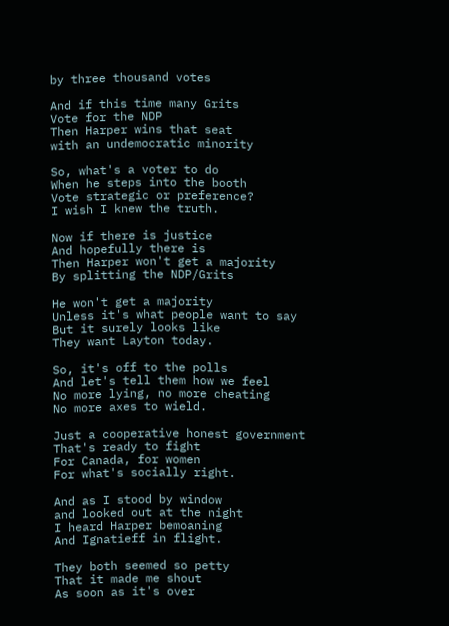by three thousand votes

And if this time many Grits
Vote for the NDP
Then Harper wins that seat
with an undemocratic minority

So, what's a voter to do
When he steps into the booth
Vote strategic or preference?
I wish I knew the truth.

Now if there is justice
And hopefully there is
Then Harper won't get a majority
By splitting the NDP/Grits

He won't get a majority
Unless it's what people want to say
But it surely looks like
They want Layton today.

So, it's off to the polls
And let's tell them how we feel
No more lying, no more cheating
No more axes to wield.

Just a cooperative honest government
That's ready to fight
For Canada, for women
For what's socially right.

And as I stood by window
and looked out at the night
I heard Harper bemoaning
And Ignatieff in flight.

They both seemed so petty
That it made me shout
As soon as it's over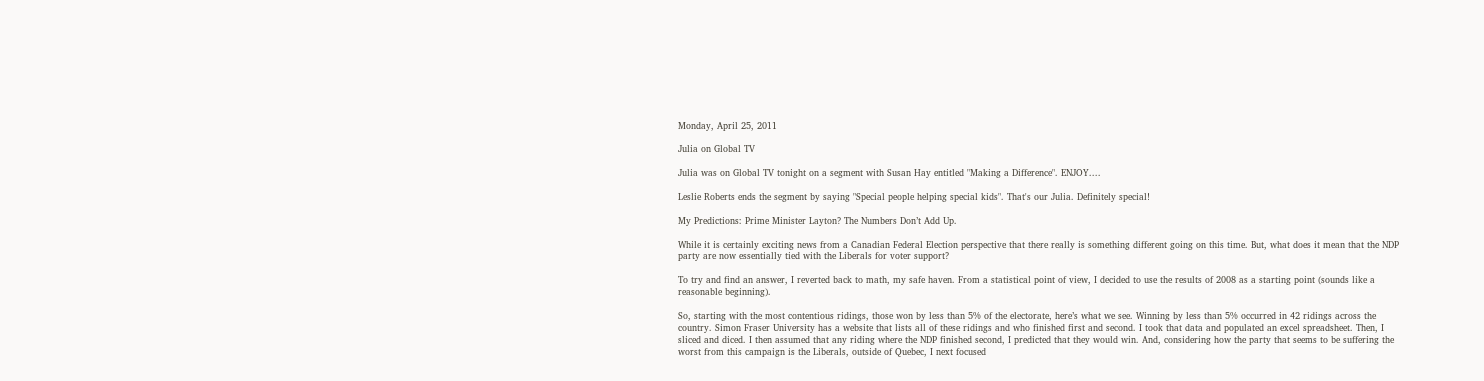Monday, April 25, 2011

Julia on Global TV

Julia was on Global TV tonight on a segment with Susan Hay entitled "Making a Difference". ENJOY....

Leslie Roberts ends the segment by saying "Special people helping special kids". That's our Julia. Definitely special!

My Predictions: Prime Minister Layton? The Numbers Don’t Add Up.

While it is certainly exciting news from a Canadian Federal Election perspective that there really is something different going on this time. But, what does it mean that the NDP party are now essentially tied with the Liberals for voter support?

To try and find an answer, I reverted back to math, my safe haven. From a statistical point of view, I decided to use the results of 2008 as a starting point (sounds like a reasonable beginning).

So, starting with the most contentious ridings, those won by less than 5% of the electorate, here’s what we see. Winning by less than 5% occurred in 42 ridings across the country. Simon Fraser University has a website that lists all of these ridings and who finished first and second. I took that data and populated an excel spreadsheet. Then, I sliced and diced. I then assumed that any riding where the NDP finished second, I predicted that they would win. And, considering how the party that seems to be suffering the worst from this campaign is the Liberals, outside of Quebec, I next focused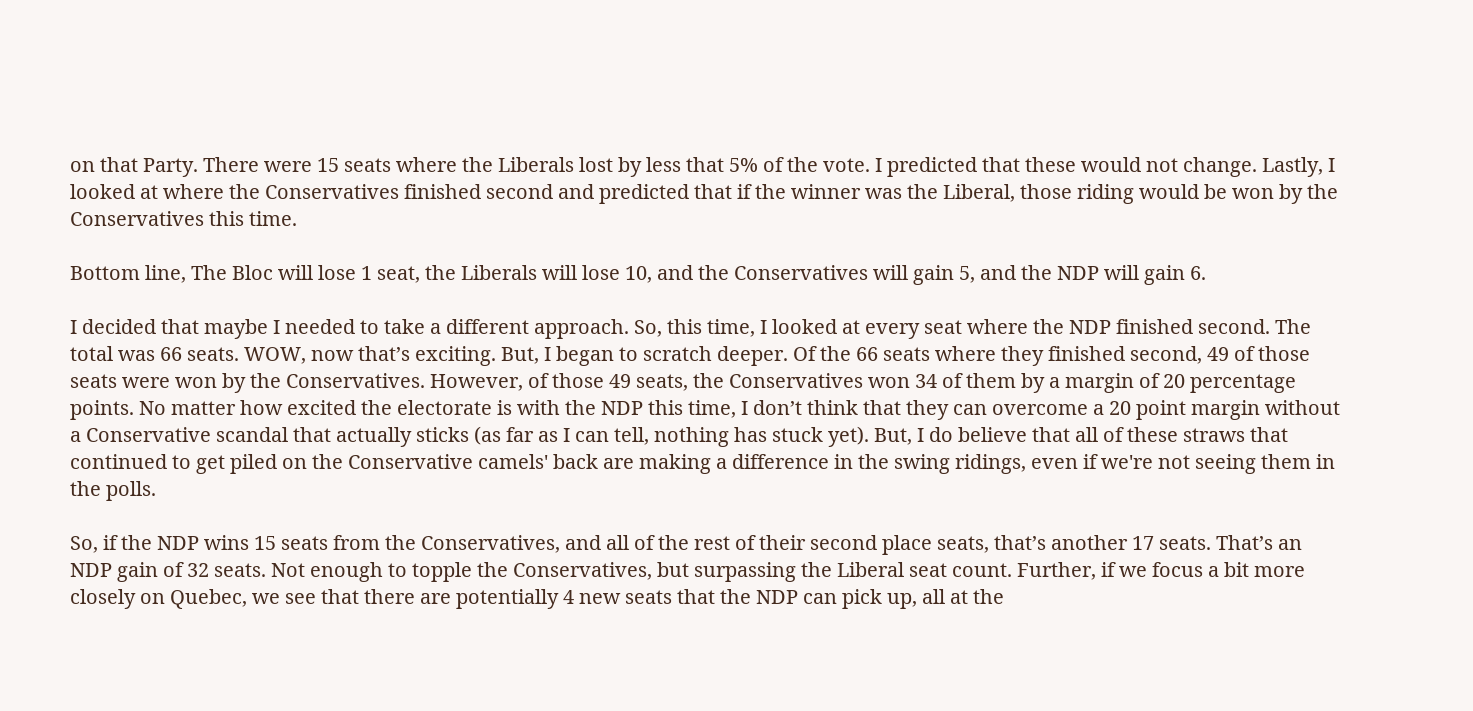on that Party. There were 15 seats where the Liberals lost by less that 5% of the vote. I predicted that these would not change. Lastly, I looked at where the Conservatives finished second and predicted that if the winner was the Liberal, those riding would be won by the Conservatives this time.

Bottom line, The Bloc will lose 1 seat, the Liberals will lose 10, and the Conservatives will gain 5, and the NDP will gain 6.

I decided that maybe I needed to take a different approach. So, this time, I looked at every seat where the NDP finished second. The total was 66 seats. WOW, now that’s exciting. But, I began to scratch deeper. Of the 66 seats where they finished second, 49 of those seats were won by the Conservatives. However, of those 49 seats, the Conservatives won 34 of them by a margin of 20 percentage points. No matter how excited the electorate is with the NDP this time, I don’t think that they can overcome a 20 point margin without a Conservative scandal that actually sticks (as far as I can tell, nothing has stuck yet). But, I do believe that all of these straws that continued to get piled on the Conservative camels' back are making a difference in the swing ridings, even if we're not seeing them in the polls.

So, if the NDP wins 15 seats from the Conservatives, and all of the rest of their second place seats, that’s another 17 seats. That’s an NDP gain of 32 seats. Not enough to topple the Conservatives, but surpassing the Liberal seat count. Further, if we focus a bit more closely on Quebec, we see that there are potentially 4 new seats that the NDP can pick up, all at the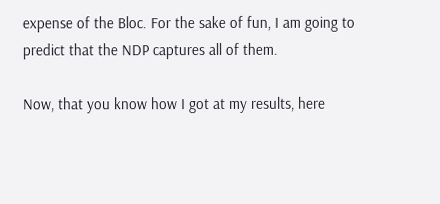expense of the Bloc. For the sake of fun, I am going to predict that the NDP captures all of them.

Now, that you know how I got at my results, here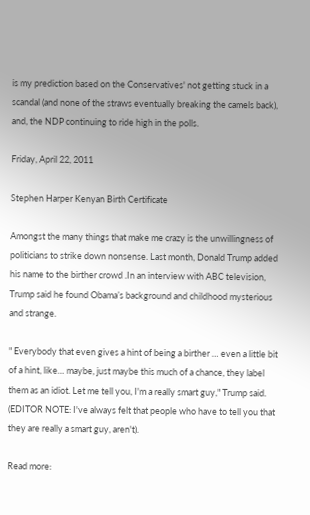is my prediction based on the Conservatives' not getting stuck in a scandal (and none of the straws eventually breaking the camels back), and, the NDP continuing to ride high in the polls.

Friday, April 22, 2011

Stephen Harper Kenyan Birth Certificate

Amongst the many things that make me crazy is the unwillingness of politicians to strike down nonsense. Last month, Donald Trump added his name to the birther crowd .In an interview with ABC television, Trump said he found Obama’s background and childhood mysterious and strange.

" Everybody that even gives a hint of being a birther … even a little bit of a hint, like… maybe, just maybe this much of a chance, they label them as an idiot. Let me tell you, I'm a really smart guy," Trump said. (EDITOR NOTE: I've always felt that people who have to tell you that they are really a smart guy, aren't).

Read more: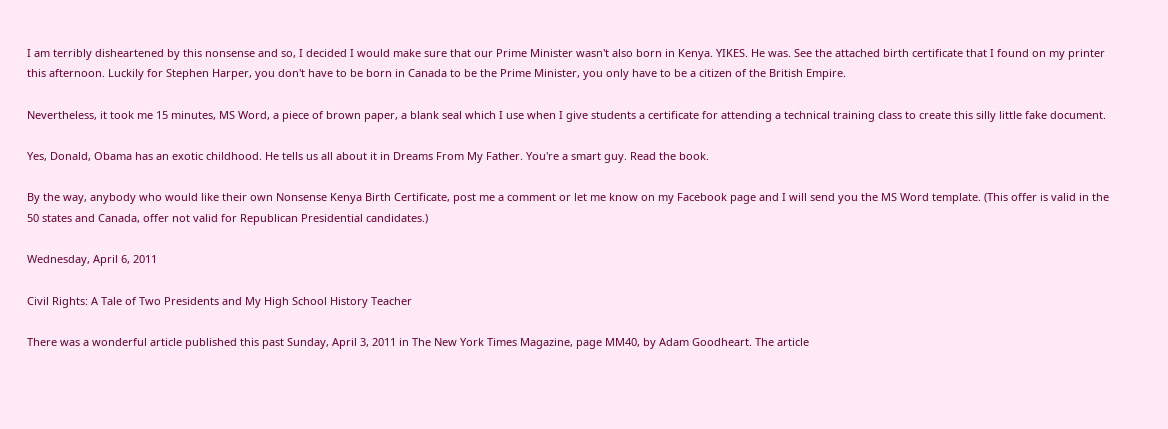I am terribly disheartened by this nonsense and so, I decided I would make sure that our Prime Minister wasn't also born in Kenya. YIKES. He was. See the attached birth certificate that I found on my printer this afternoon. Luckily for Stephen Harper, you don't have to be born in Canada to be the Prime Minister, you only have to be a citizen of the British Empire.

Nevertheless, it took me 15 minutes, MS Word, a piece of brown paper, a blank seal which I use when I give students a certificate for attending a technical training class to create this silly little fake document.

Yes, Donald, Obama has an exotic childhood. He tells us all about it in Dreams From My Father. You're a smart guy. Read the book.

By the way, anybody who would like their own Nonsense Kenya Birth Certificate, post me a comment or let me know on my Facebook page and I will send you the MS Word template. (This offer is valid in the 50 states and Canada, offer not valid for Republican Presidential candidates.)

Wednesday, April 6, 2011

Civil Rights: A Tale of Two Presidents and My High School History Teacher

There was a wonderful article published this past Sunday, April 3, 2011 in The New York Times Magazine, page MM40, by Adam Goodheart. The article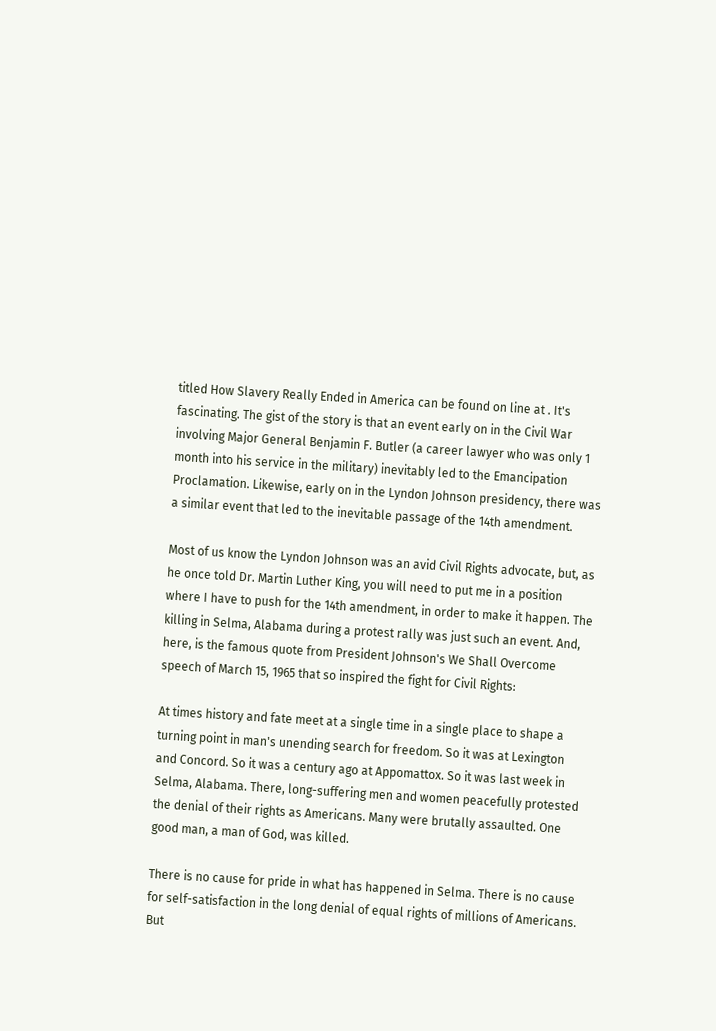titled How Slavery Really Ended in America can be found on line at . It's fascinating. The gist of the story is that an event early on in the Civil War involving Major General Benjamin F. Butler (a career lawyer who was only 1 month into his service in the military) inevitably led to the Emancipation Proclamation. Likewise, early on in the Lyndon Johnson presidency, there was a similar event that led to the inevitable passage of the 14th amendment.

Most of us know the Lyndon Johnson was an avid Civil Rights advocate, but, as he once told Dr. Martin Luther King, you will need to put me in a position where I have to push for the 14th amendment, in order to make it happen. The killing in Selma, Alabama during a protest rally was just such an event. And, here, is the famous quote from President Johnson's We Shall Overcome speech of March 15, 1965 that so inspired the fight for Civil Rights:

At times history and fate meet at a single time in a single place to shape a turning point in man's unending search for freedom. So it was at Lexington and Concord. So it was a century ago at Appomattox. So it was last week in Selma, Alabama. There, long-suffering men and women peacefully protested the denial of their rights as Americans. Many were brutally assaulted. One good man, a man of God, was killed.

There is no cause for pride in what has happened in Selma. There is no cause for self-satisfaction in the long denial of equal rights of millions of Americans. But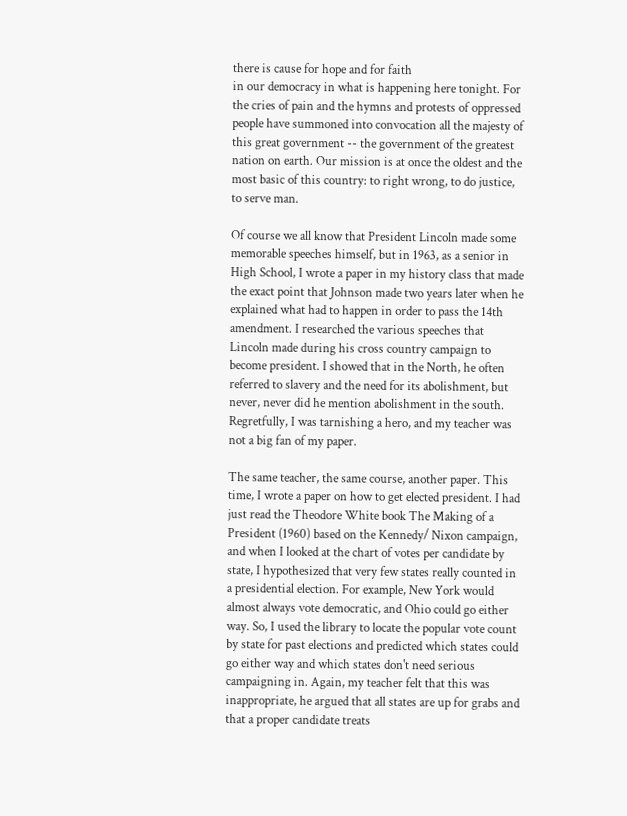there is cause for hope and for faith
in our democracy in what is happening here tonight. For the cries of pain and the hymns and protests of oppressed people have summoned into convocation all the majesty of this great government -- the government of the greatest nation on earth. Our mission is at once the oldest and the most basic of this country: to right wrong, to do justice, to serve man.

Of course we all know that President Lincoln made some memorable speeches himself, but in 1963, as a senior in High School, I wrote a paper in my history class that made the exact point that Johnson made two years later when he explained what had to happen in order to pass the 14th amendment. I researched the various speeches that Lincoln made during his cross country campaign to become president. I showed that in the North, he often referred to slavery and the need for its abolishment, but never, never did he mention abolishment in the south. Regretfully, I was tarnishing a hero, and my teacher was not a big fan of my paper.

The same teacher, the same course, another paper. This time, I wrote a paper on how to get elected president. I had just read the Theodore White book The Making of a President (1960) based on the Kennedy/ Nixon campaign, and when I looked at the chart of votes per candidate by state, I hypothesized that very few states really counted in a presidential election. For example, New York would almost always vote democratic, and Ohio could go either way. So, I used the library to locate the popular vote count by state for past elections and predicted which states could go either way and which states don't need serious campaigning in. Again, my teacher felt that this was inappropriate, he argued that all states are up for grabs and that a proper candidate treats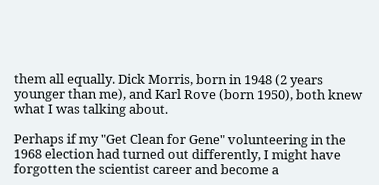them all equally. Dick Morris, born in 1948 (2 years younger than me), and Karl Rove (born 1950), both knew what I was talking about.

Perhaps if my "Get Clean for Gene" volunteering in the 1968 election had turned out differently, I might have forgotten the scientist career and become a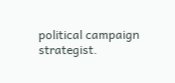political campaign strategist.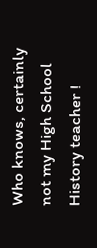Who knows, certainly not my High School History teacher !